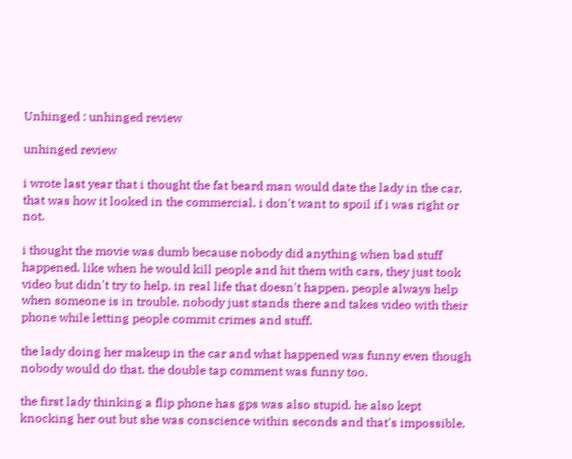Unhinged : unhinged review

unhinged review

i wrote last year that i thought the fat beard man would date the lady in the car. that was how it looked in the commercial. i don't want to spoil if i was right or not.

i thought the movie was dumb because nobody did anything when bad stuff happened. like when he would kill people and hit them with cars, they just took video but didn't try to help. in real life that doesn't happen. people always help when someone is in trouble. nobody just stands there and takes video with their phone while letting people commit crimes and stuff.

the lady doing her makeup in the car and what happened was funny even though nobody would do that. the double tap comment was funny too.

the first lady thinking a flip phone has gps was also stupid. he also kept knocking her out but she was conscience within seconds and that's impossible.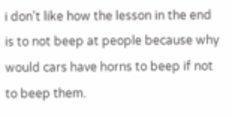i don't like how the lesson in the end is to not beep at people because why would cars have horns to beep if not to beep them.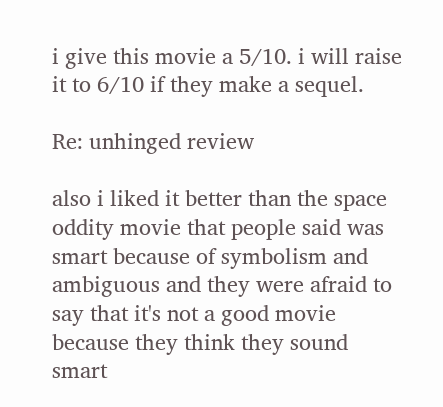i give this movie a 5/10. i will raise it to 6/10 if they make a sequel.

Re: unhinged review

also i liked it better than the space oddity movie that people said was smart because of symbolism and ambiguous and they were afraid to say that it's not a good movie because they think they sound smart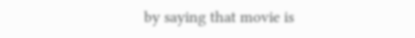by saying that movie is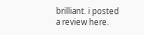brilliant. i posted a review here.